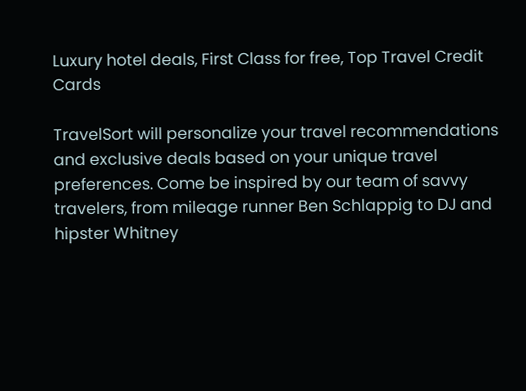Luxury hotel deals, First Class for free, Top Travel Credit Cards

TravelSort will personalize your travel recommendations and exclusive deals based on your unique travel preferences. Come be inspired by our team of savvy travelers, from mileage runner Ben Schlappig to DJ and hipster Whitney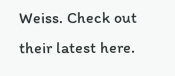Weiss. Check out their latest here.